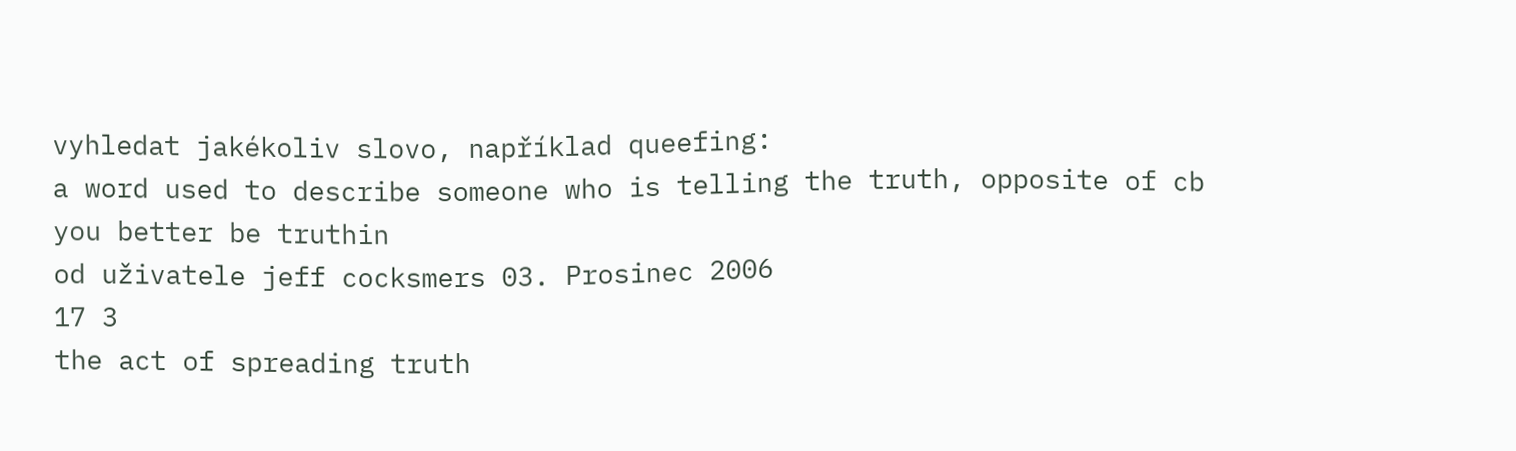vyhledat jakékoliv slovo, například queefing:
a word used to describe someone who is telling the truth, opposite of cb
you better be truthin
od uživatele jeff cocksmers 03. Prosinec 2006
17 3
the act of spreading truth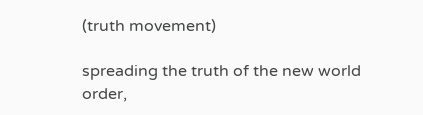(truth movement)

spreading the truth of the new world order,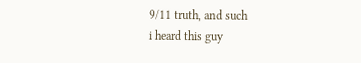9/11 truth, and such
i heard this guy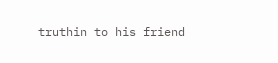truthin to his friend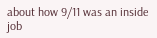about how 9/11 was an inside job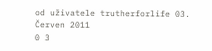od uživatele trutherforlife 03. Červen 2011
0 3